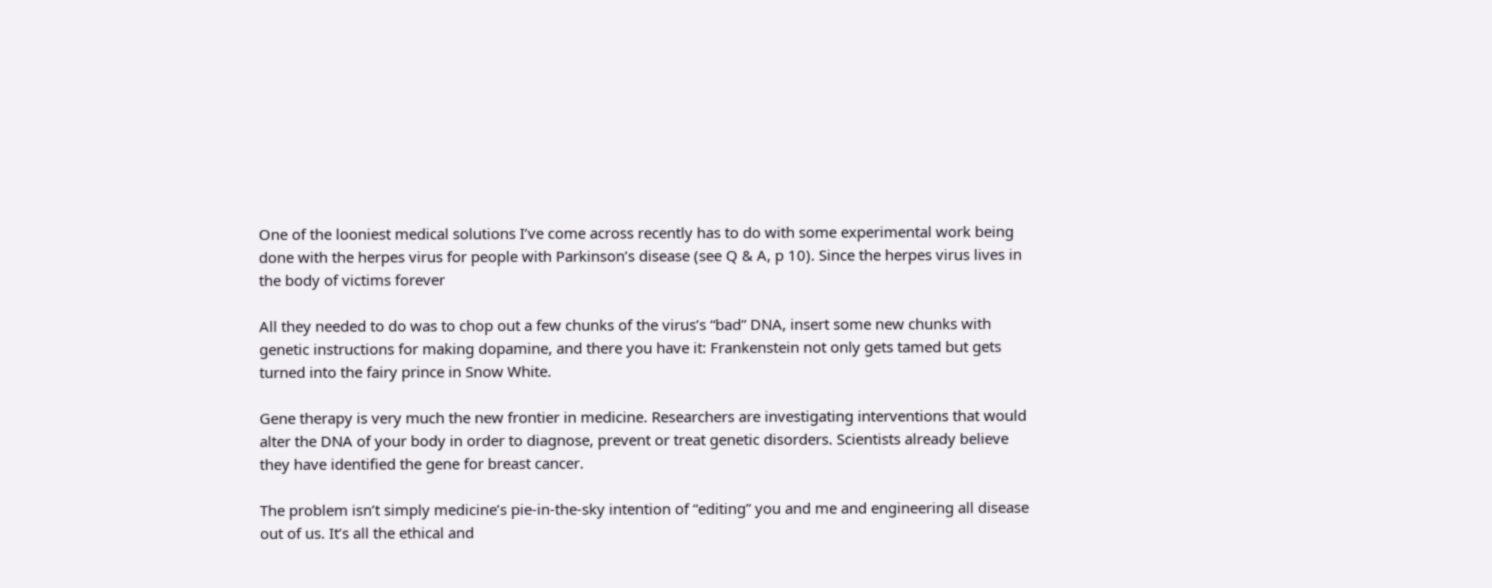One of the looniest medical solutions I’ve come across recently has to do with some experimental work being done with the herpes virus for people with Parkinson’s disease (see Q & A, p 10). Since the herpes virus lives in the body of victims forever

All they needed to do was to chop out a few chunks of the virus’s “bad” DNA, insert some new chunks with genetic instructions for making dopamine, and there you have it: Frankenstein not only gets tamed but gets turned into the fairy prince in Snow White.

Gene therapy is very much the new frontier in medicine. Researchers are investigating interventions that would alter the DNA of your body in order to diagnose, prevent or treat genetic disorders. Scientists already believe they have identified the gene for breast cancer.

The problem isn’t simply medicine’s pie-in-the-sky intention of “editing” you and me and engineering all disease out of us. It’s all the ethical and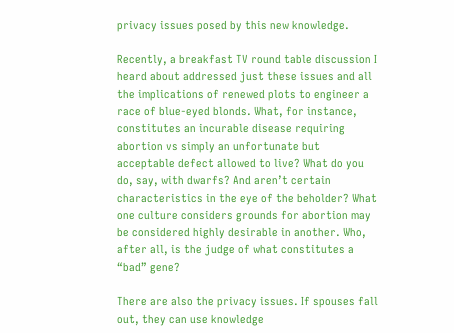privacy issues posed by this new knowledge.

Recently, a breakfast TV round table discussion I heard about addressed just these issues and all the implications of renewed plots to engineer a race of blue-eyed blonds. What, for instance, constitutes an incurable disease requiring abortion vs simply an unfortunate but acceptable defect allowed to live? What do you do, say, with dwarfs? And aren’t certain characteristics in the eye of the beholder? What one culture considers grounds for abortion may be considered highly desirable in another. Who, after all, is the judge of what constitutes a “bad” gene?

There are also the privacy issues. If spouses fall out, they can use knowledge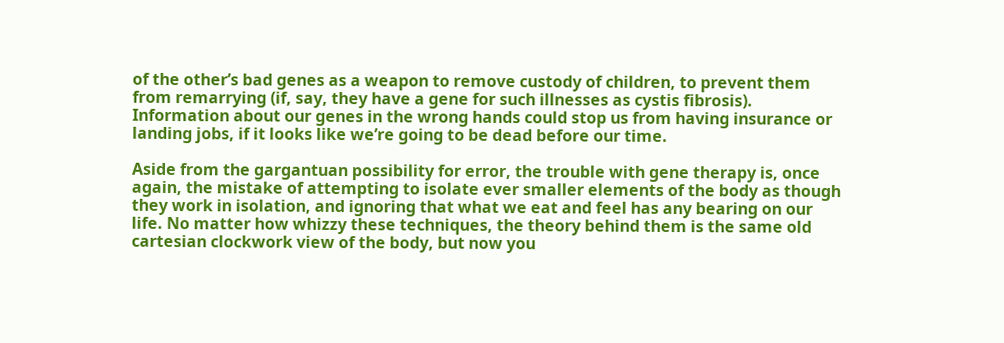of the other’s bad genes as a weapon to remove custody of children, to prevent them from remarrying (if, say, they have a gene for such illnesses as cystis fibrosis). Information about our genes in the wrong hands could stop us from having insurance or landing jobs, if it looks like we’re going to be dead before our time.

Aside from the gargantuan possibility for error, the trouble with gene therapy is, once again, the mistake of attempting to isolate ever smaller elements of the body as though they work in isolation, and ignoring that what we eat and feel has any bearing on our life. No matter how whizzy these techniques, the theory behind them is the same old cartesian clockwork view of the body, but now you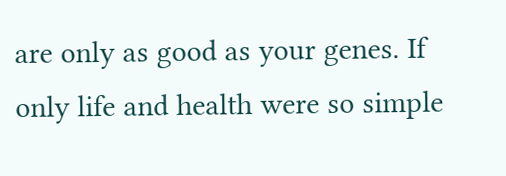are only as good as your genes. If only life and health were so simple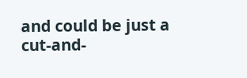and could be just a cut-and-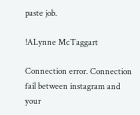paste job.

!ALynne McTaggart

Connection error. Connection fail between instagram and your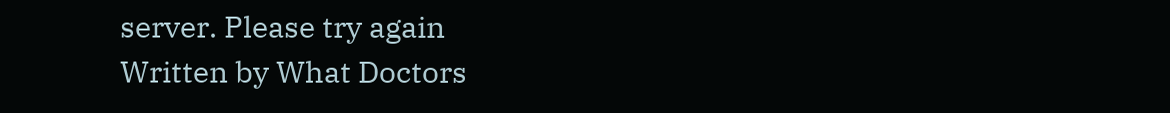server. Please try again
Written by What Doctors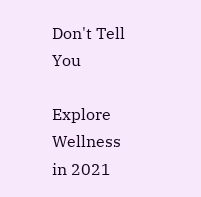Don't Tell You

Explore Wellness in 2021